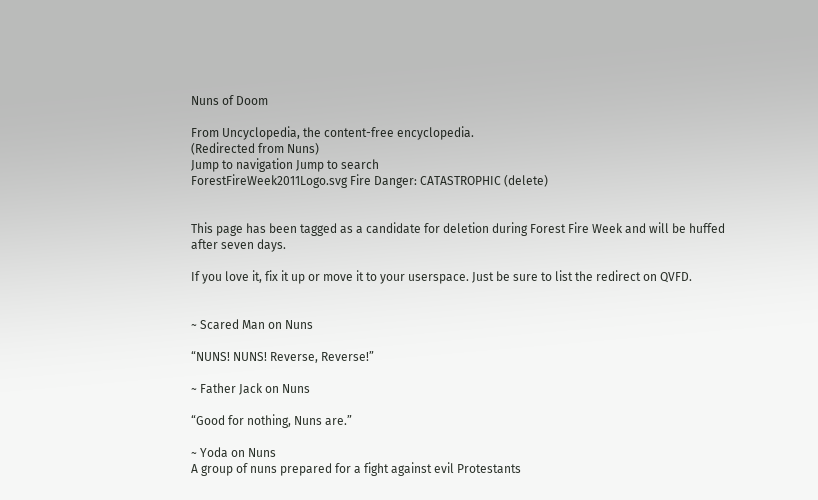Nuns of Doom

From Uncyclopedia, the content-free encyclopedia.
(Redirected from Nuns)
Jump to navigation Jump to search
ForestFireWeek2011Logo.svg Fire Danger: CATASTROPHIC (delete)


This page has been tagged as a candidate for deletion during Forest Fire Week and will be huffed after seven days.

If you love it, fix it up or move it to your userspace. Just be sure to list the redirect on QVFD.


~ Scared Man on Nuns

“NUNS! NUNS! Reverse, Reverse!”

~ Father Jack on Nuns

“Good for nothing, Nuns are.”

~ Yoda on Nuns
A group of nuns prepared for a fight against evil Protestants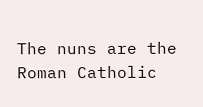The nuns are the Roman Catholic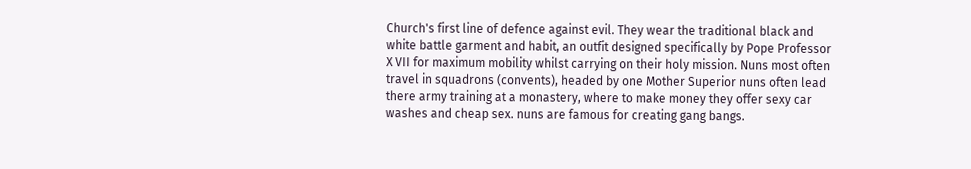Church's first line of defence against evil. They wear the traditional black and white battle garment and habit, an outfit designed specifically by Pope Professor X VII for maximum mobility whilst carrying on their holy mission. Nuns most often travel in squadrons (convents), headed by one Mother Superior nuns often lead there army training at a monastery, where to make money they offer sexy car washes and cheap sex. nuns are famous for creating gang bangs.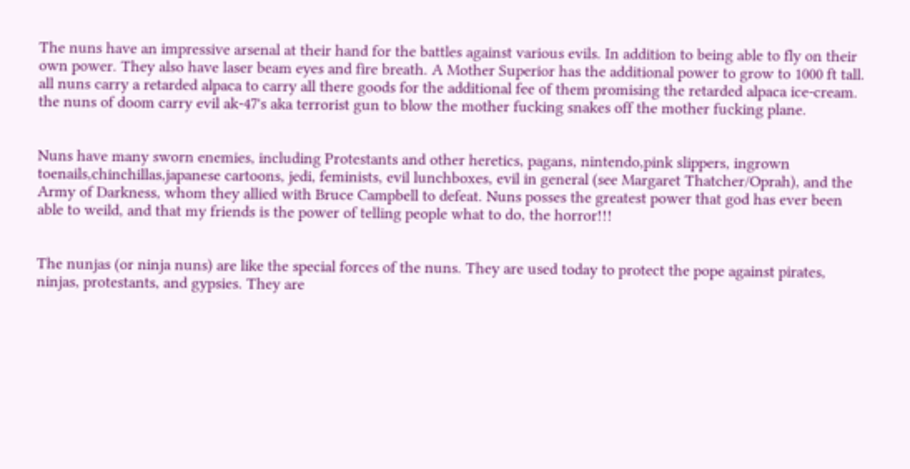The nuns have an impressive arsenal at their hand for the battles against various evils. In addition to being able to fly on their own power. They also have laser beam eyes and fire breath. A Mother Superior has the additional power to grow to 1000 ft tall. all nuns carry a retarded alpaca to carry all there goods for the additional fee of them promising the retarded alpaca ice-cream. the nuns of doom carry evil ak-47's aka terrorist gun to blow the mother fucking snakes off the mother fucking plane.


Nuns have many sworn enemies, including Protestants and other heretics, pagans, nintendo,pink slippers, ingrown toenails,chinchillas,japanese cartoons, jedi, feminists, evil lunchboxes, evil in general (see Margaret Thatcher/Oprah), and the Army of Darkness, whom they allied with Bruce Campbell to defeat. Nuns posses the greatest power that god has ever been able to weild, and that my friends is the power of telling people what to do, the horror!!!


The nunjas (or ninja nuns) are like the special forces of the nuns. They are used today to protect the pope against pirates, ninjas, protestants, and gypsies. They are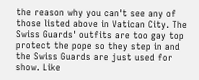the reason why you can't see any of those listed above in Vatican City. The Swiss Guards' outfits are too gay top protect the pope so they step in and the Swiss Guards are just used for show. Like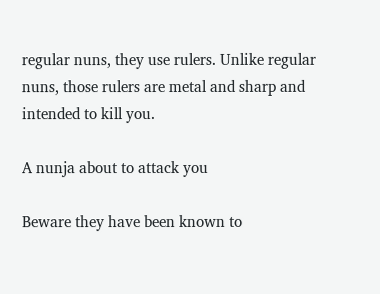regular nuns, they use rulers. Unlike regular nuns, those rulers are metal and sharp and intended to kill you.

A nunja about to attack you

Beware they have been known to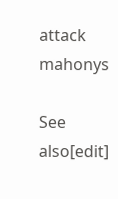attack mahonys

See also[edit]